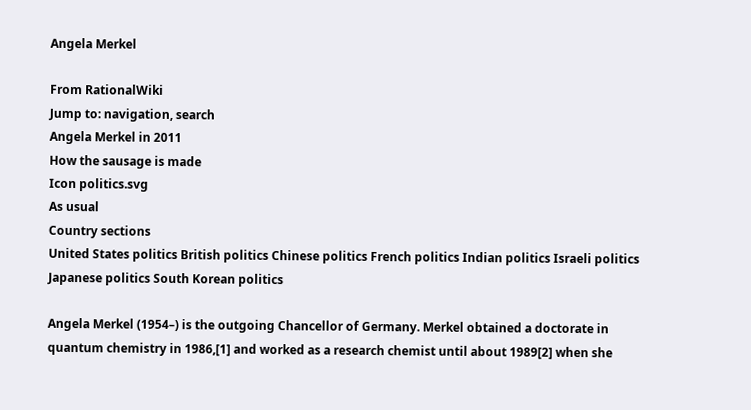Angela Merkel

From RationalWiki
Jump to: navigation, search
Angela Merkel in 2011
How the sausage is made
Icon politics.svg
As usual
Country sections
United States politics British politics Chinese politics French politics Indian politics Israeli politics Japanese politics South Korean politics

Angela Merkel (1954–) is the outgoing Chancellor of Germany. Merkel obtained a doctorate in quantum chemistry in 1986,[1] and worked as a research chemist until about 1989[2] when she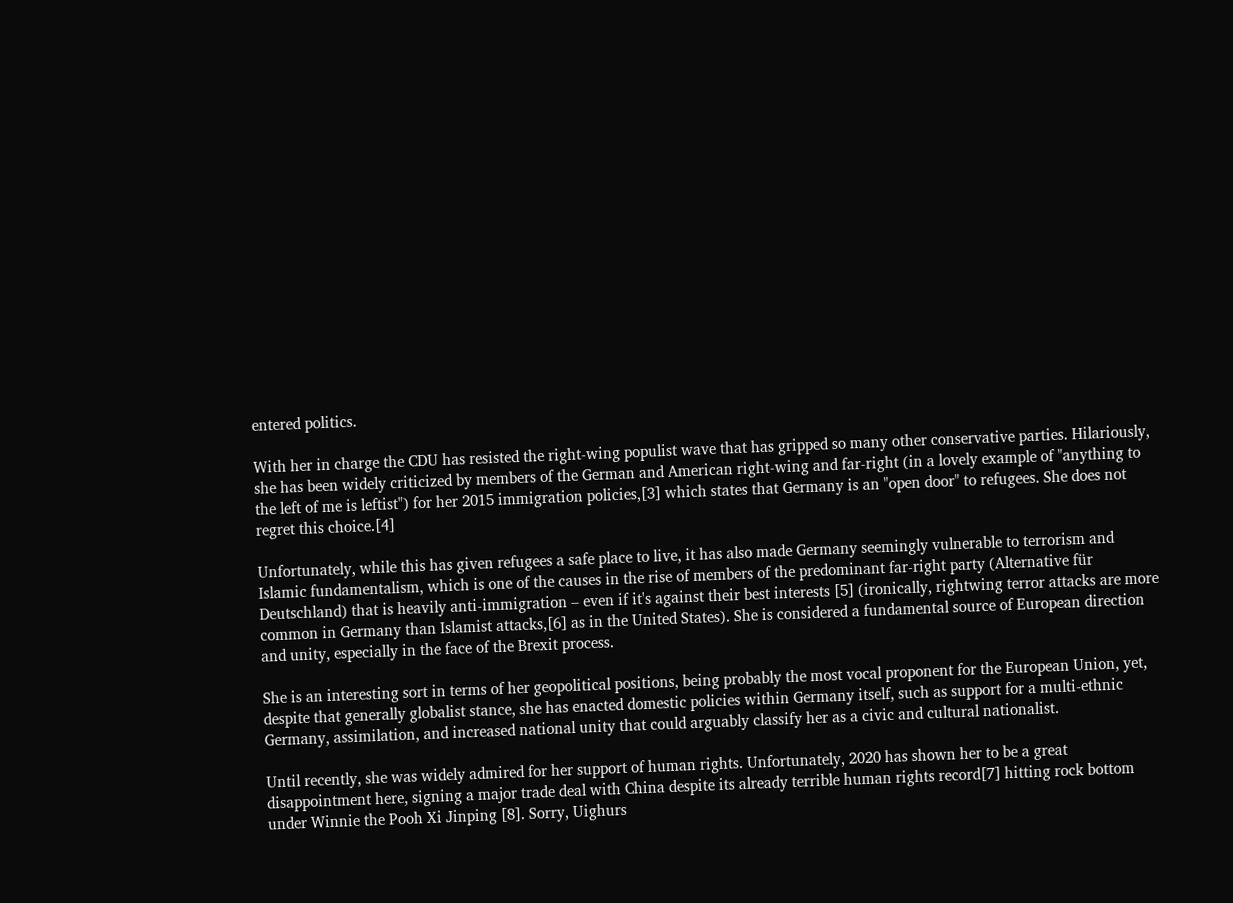entered politics.

With her in charge the CDU has resisted the right-wing populist wave that has gripped so many other conservative parties. Hilariously, she has been widely criticized by members of the German and American right-wing and far-right (in a lovely example of "anything to the left of me is leftist") for her 2015 immigration policies,[3] which states that Germany is an "open door" to refugees. She does not regret this choice.[4]

Unfortunately, while this has given refugees a safe place to live, it has also made Germany seemingly vulnerable to terrorism and Islamic fundamentalism, which is one of the causes in the rise of members of the predominant far-right party (Alternative für Deutschland) that is heavily anti-immigration – even if it's against their best interests [5] (ironically, rightwing terror attacks are more common in Germany than Islamist attacks,[6] as in the United States). She is considered a fundamental source of European direction and unity, especially in the face of the Brexit process.

She is an interesting sort in terms of her geopolitical positions, being probably the most vocal proponent for the European Union, yet, despite that generally globalist stance, she has enacted domestic policies within Germany itself, such as support for a multi-ethnic Germany, assimilation, and increased national unity that could arguably classify her as a civic and cultural nationalist.

Until recently, she was widely admired for her support of human rights. Unfortunately, 2020 has shown her to be a great disappointment here, signing a major trade deal with China despite its already terrible human rights record[7] hitting rock bottom under Winnie the Pooh Xi Jinping [8]. Sorry, Uighurs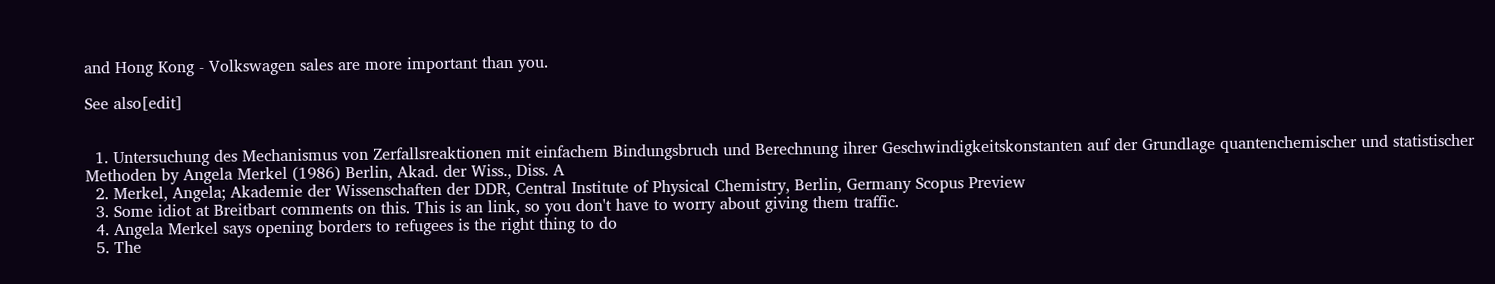and Hong Kong - Volkswagen sales are more important than you.

See also[edit]


  1. Untersuchung des Mechanismus von Zerfallsreaktionen mit einfachem Bindungsbruch und Berechnung ihrer Geschwindigkeitskonstanten auf der Grundlage quantenchemischer und statistischer Methoden by Angela Merkel (1986) Berlin, Akad. der Wiss., Diss. A
  2. Merkel, Angela; Akademie der Wissenschaften der DDR, Central Institute of Physical Chemistry, Berlin, Germany Scopus Preview
  3. Some idiot at Breitbart comments on this. This is an link, so you don't have to worry about giving them traffic.
  4. Angela Merkel says opening borders to refugees is the right thing to do
  5. The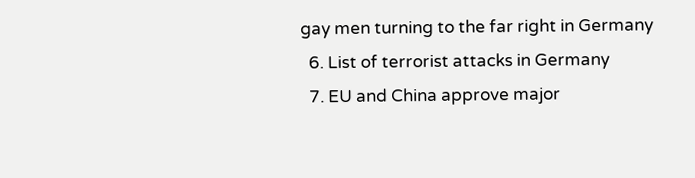gay men turning to the far right in Germany
  6. List of terrorist attacks in Germany
  7. EU and China approve major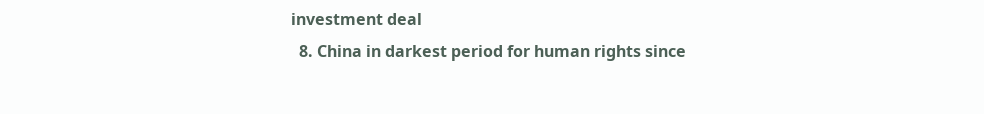investment deal
  8. China in darkest period for human rights since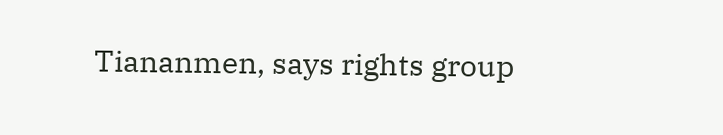Tiananmen, says rights group